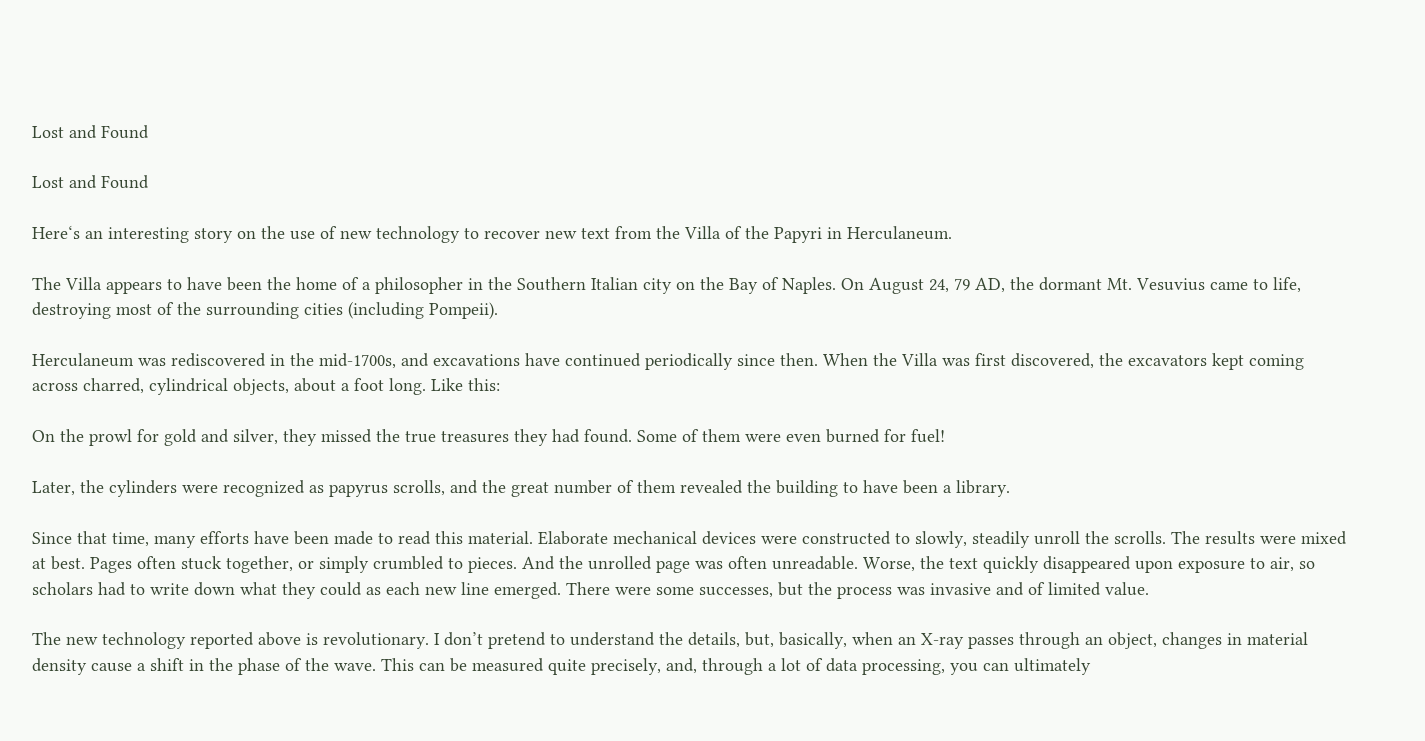Lost and Found

Lost and Found

Here‘s an interesting story on the use of new technology to recover new text from the Villa of the Papyri in Herculaneum.

The Villa appears to have been the home of a philosopher in the Southern Italian city on the Bay of Naples. On August 24, 79 AD, the dormant Mt. Vesuvius came to life, destroying most of the surrounding cities (including Pompeii).

Herculaneum was rediscovered in the mid-1700s, and excavations have continued periodically since then. When the Villa was first discovered, the excavators kept coming across charred, cylindrical objects, about a foot long. Like this:

On the prowl for gold and silver, they missed the true treasures they had found. Some of them were even burned for fuel!

Later, the cylinders were recognized as papyrus scrolls, and the great number of them revealed the building to have been a library.

Since that time, many efforts have been made to read this material. Elaborate mechanical devices were constructed to slowly, steadily unroll the scrolls. The results were mixed at best. Pages often stuck together, or simply crumbled to pieces. And the unrolled page was often unreadable. Worse, the text quickly disappeared upon exposure to air, so scholars had to write down what they could as each new line emerged. There were some successes, but the process was invasive and of limited value.

The new technology reported above is revolutionary. I don’t pretend to understand the details, but, basically, when an X-ray passes through an object, changes in material density cause a shift in the phase of the wave. This can be measured quite precisely, and, through a lot of data processing, you can ultimately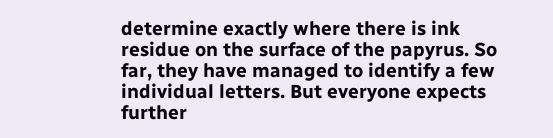determine exactly where there is ink residue on the surface of the papyrus. So far, they have managed to identify a few individual letters. But everyone expects further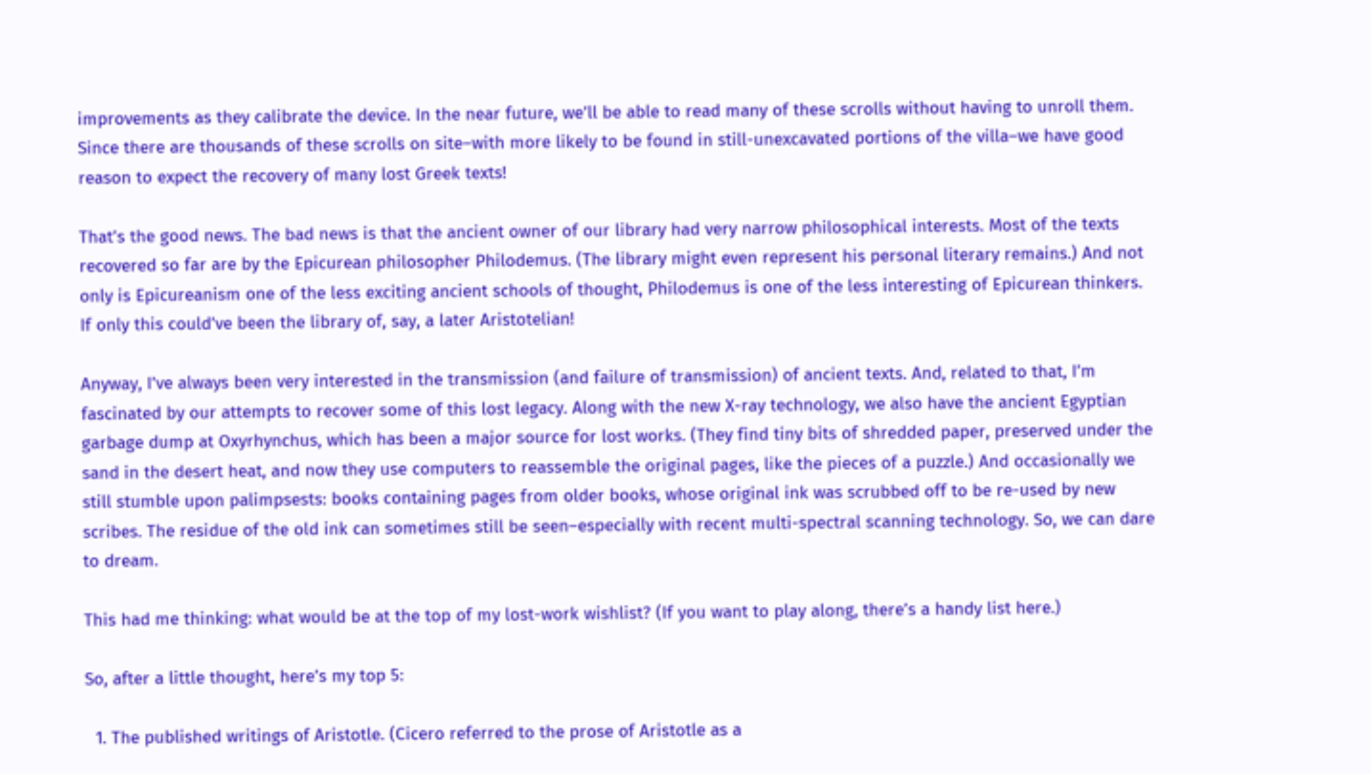improvements as they calibrate the device. In the near future, we’ll be able to read many of these scrolls without having to unroll them. Since there are thousands of these scrolls on site–with more likely to be found in still-unexcavated portions of the villa–we have good reason to expect the recovery of many lost Greek texts!

That’s the good news. The bad news is that the ancient owner of our library had very narrow philosophical interests. Most of the texts recovered so far are by the Epicurean philosopher Philodemus. (The library might even represent his personal literary remains.) And not only is Epicureanism one of the less exciting ancient schools of thought, Philodemus is one of the less interesting of Epicurean thinkers. If only this could’ve been the library of, say, a later Aristotelian!

Anyway, I’ve always been very interested in the transmission (and failure of transmission) of ancient texts. And, related to that, I’m fascinated by our attempts to recover some of this lost legacy. Along with the new X-ray technology, we also have the ancient Egyptian garbage dump at Oxyrhynchus, which has been a major source for lost works. (They find tiny bits of shredded paper, preserved under the sand in the desert heat, and now they use computers to reassemble the original pages, like the pieces of a puzzle.) And occasionally we still stumble upon palimpsests: books containing pages from older books, whose original ink was scrubbed off to be re-used by new scribes. The residue of the old ink can sometimes still be seen–especially with recent multi-spectral scanning technology. So, we can dare to dream.

This had me thinking: what would be at the top of my lost-work wishlist? (If you want to play along, there’s a handy list here.)

So, after a little thought, here’s my top 5:

  1. The published writings of Aristotle. (Cicero referred to the prose of Aristotle as a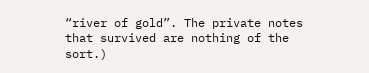“river of gold”. The private notes that survived are nothing of the sort.)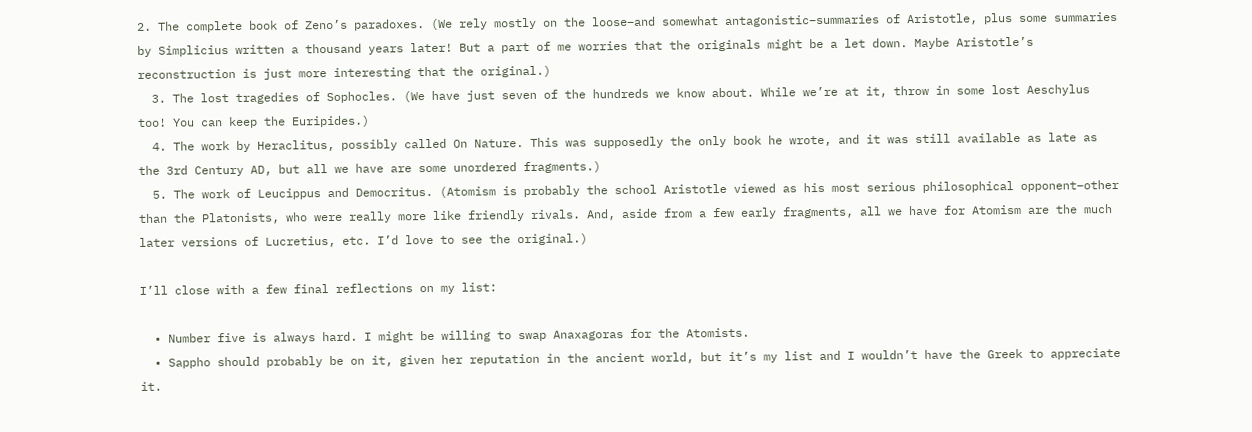2. The complete book of Zeno’s paradoxes. (We rely mostly on the loose–and somewhat antagonistic–summaries of Aristotle, plus some summaries by Simplicius written a thousand years later! But a part of me worries that the originals might be a let down. Maybe Aristotle’s reconstruction is just more interesting that the original.)
  3. The lost tragedies of Sophocles. (We have just seven of the hundreds we know about. While we’re at it, throw in some lost Aeschylus too! You can keep the Euripides.)
  4. The work by Heraclitus, possibly called On Nature. This was supposedly the only book he wrote, and it was still available as late as the 3rd Century AD, but all we have are some unordered fragments.)
  5. The work of Leucippus and Democritus. (Atomism is probably the school Aristotle viewed as his most serious philosophical opponent–other than the Platonists, who were really more like friendly rivals. And, aside from a few early fragments, all we have for Atomism are the much later versions of Lucretius, etc. I’d love to see the original.)

I’ll close with a few final reflections on my list:

  • Number five is always hard. I might be willing to swap Anaxagoras for the Atomists.
  • Sappho should probably be on it, given her reputation in the ancient world, but it’s my list and I wouldn’t have the Greek to appreciate it.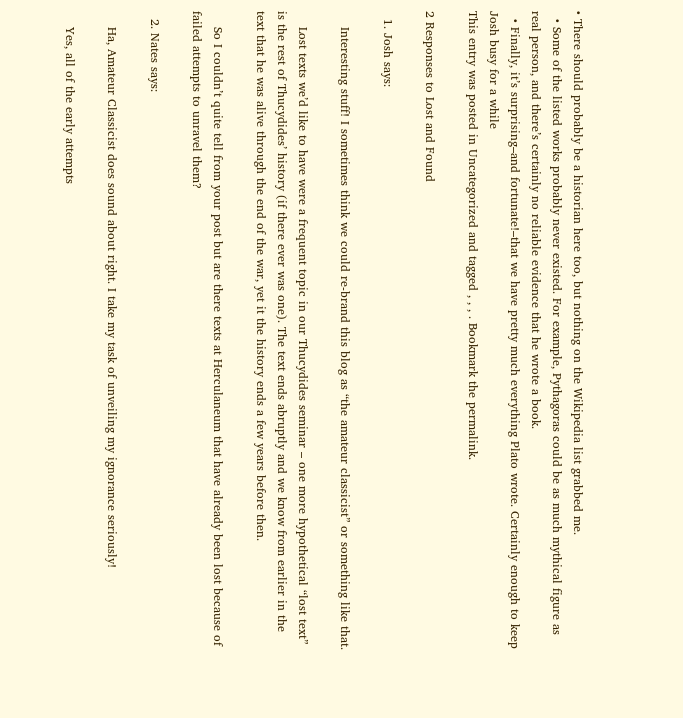• There should probably be a historian here too, but nothing on the Wikipedia list grabbed me.
  • Some of the listed works probably never existed. For example, Pythagoras could be as much mythical figure as real person, and there’s certainly no reliable evidence that he wrote a book.
  • Finally, it’s surprising–and fortunate!–that we have pretty much everything Plato wrote. Certainly enough to keep Josh busy for a while
This entry was posted in Uncategorized and tagged , , , . Bookmark the permalink.

2 Responses to Lost and Found

  1. Josh says:

    Interesting stuff! I sometimes think we could re-brand this blog as “the amateur classicist” or something like that.

    Lost texts we’d like to have were a frequent topic in our Thucydides seminar – one more hypothetical “lost text” is the rest of Thucydides’ history (if there ever was one). The text ends abruptly and we know from earlier in the text that he was alive through the end of the war, yet it the history ends a few years before then.

    So I couldn’t quite tell from your post but are there texts at Herculaneum that have already been lost because of failed attempts to unravel them?

  2. Nates says:

    Ha, Amateur Classicist does sound about right. I take my task of unveiling my ignorance seriously!

    Yes, all of the early attempts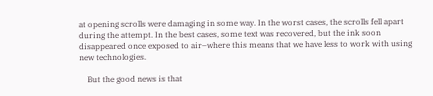at opening scrolls were damaging in some way. In the worst cases, the scrolls fell apart during the attempt. In the best cases, some text was recovered, but the ink soon disappeared once exposed to air–where this means that we have less to work with using new technologies.

    But the good news is that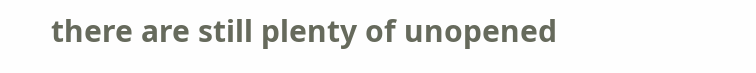there are still plenty of unopened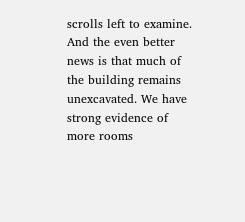scrolls left to examine. And the even better news is that much of the building remains unexcavated. We have strong evidence of more rooms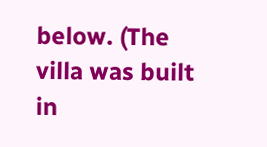below. (The villa was built in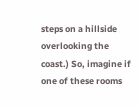steps on a hillside overlooking the coast.) So, imagine if one of these rooms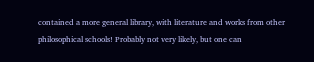contained a more general library, with literature and works from other philosophical schools! Probably not very likely, but one can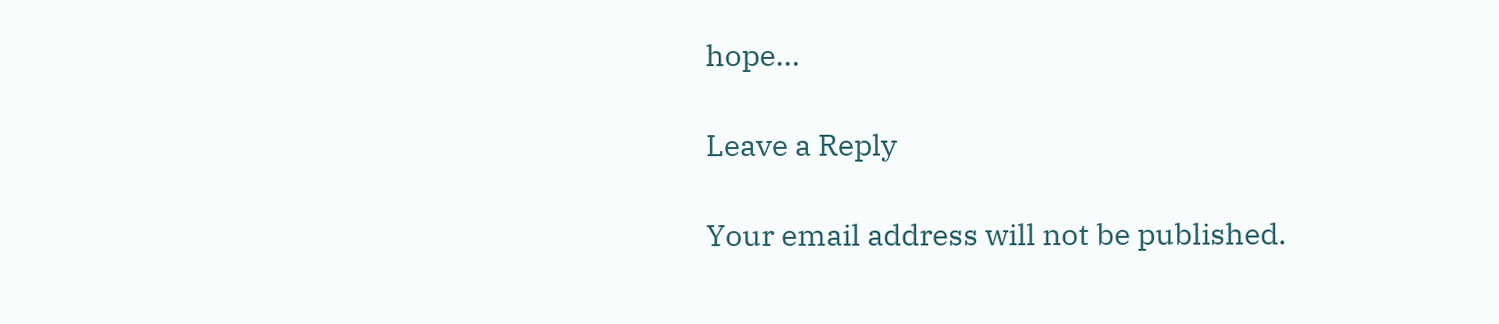hope…

Leave a Reply

Your email address will not be published.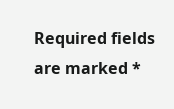Required fields are marked *